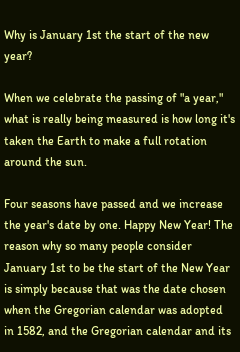Why is January 1st the start of the new year?

When we celebrate the passing of "a year," what is really being measured is how long it's taken the Earth to make a full rotation around the sun.

Four seasons have passed and we increase the year's date by one. Happy New Year! The reason why so many people consider January 1st to be the start of the New Year is simply because that was the date chosen when the Gregorian calendar was adopted in 1582, and the Gregorian calendar and its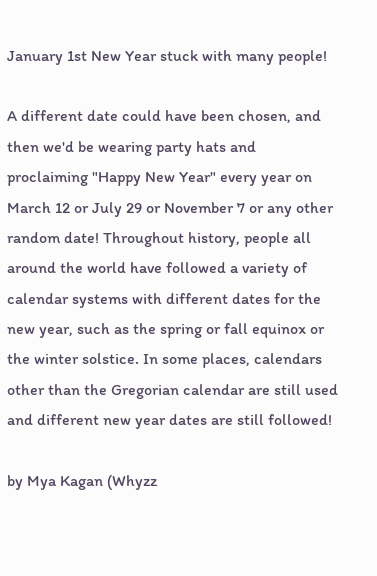January 1st New Year stuck with many people!

A different date could have been chosen, and then we'd be wearing party hats and proclaiming "Happy New Year" every year on March 12 or July 29 or November 7 or any other random date! Throughout history, people all around the world have followed a variety of calendar systems with different dates for the new year, such as the spring or fall equinox or the winter solstice. In some places, calendars other than the Gregorian calendar are still used and different new year dates are still followed!

by Mya Kagan (Whyzz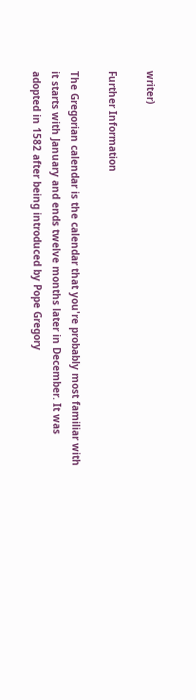writer)

Further Information

The Gregorian calendar is the calendar that you're probably most familiar with it starts with January and ends twelve months later in December. It was adopted in 1582 after being introduced by Pope Gregory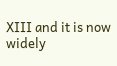XIII and it is now widely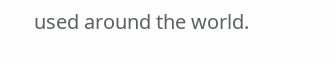used around the world.